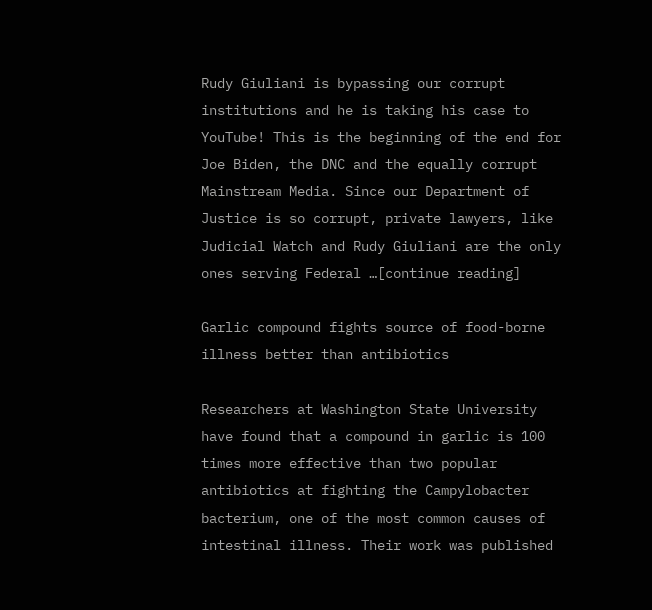Rudy Giuliani is bypassing our corrupt institutions and he is taking his case to YouTube! This is the beginning of the end for Joe Biden, the DNC and the equally corrupt Mainstream Media. Since our Department of Justice is so corrupt, private lawyers, like Judicial Watch and Rudy Giuliani are the only ones serving Federal …[continue reading]

Garlic compound fights source of food-borne illness better than antibiotics

Researchers at Washington State University have found that a compound in garlic is 100 times more effective than two popular antibiotics at fighting the Campylobacter bacterium, one of the most common causes of intestinal illness. Their work was published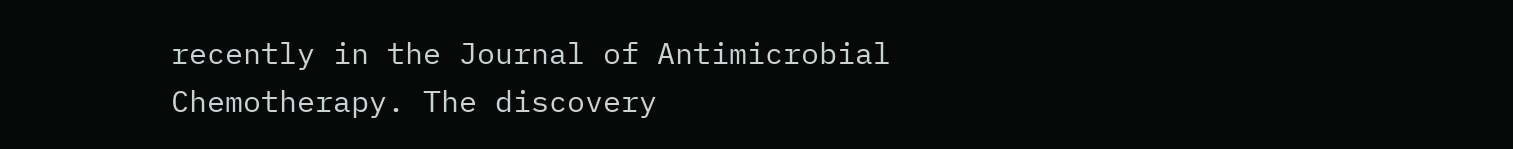recently in the Journal of Antimicrobial Chemotherapy. The discovery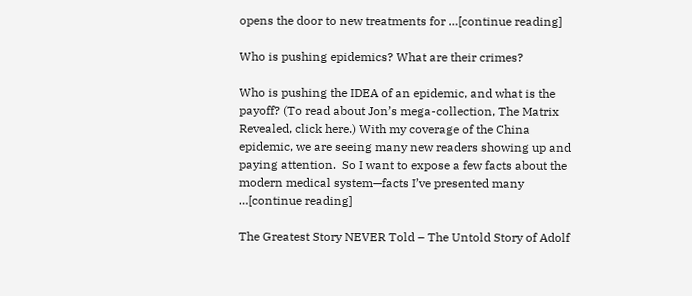opens the door to new treatments for …[continue reading]

Who is pushing epidemics? What are their crimes?

Who is pushing the IDEA of an epidemic, and what is the payoff? (To read about Jon’s mega-collection, The Matrix Revealed, click here.) With my coverage of the China epidemic, we are seeing many new readers showing up and paying attention.  So I want to expose a few facts about the modern medical system—facts I’ve presented many …[continue reading]

The Greatest Story NEVER Told – The Untold Story of Adolf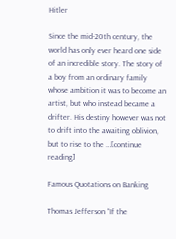Hitler

Since the mid-20th century, the world has only ever heard one side of an incredible story. The story of a boy from an ordinary family whose ambition it was to become an artist, but who instead became a drifter. His destiny however was not to drift into the awaiting oblivion, but to rise to the …[continue reading]

Famous Quotations on Banking

Thomas Jefferson “If the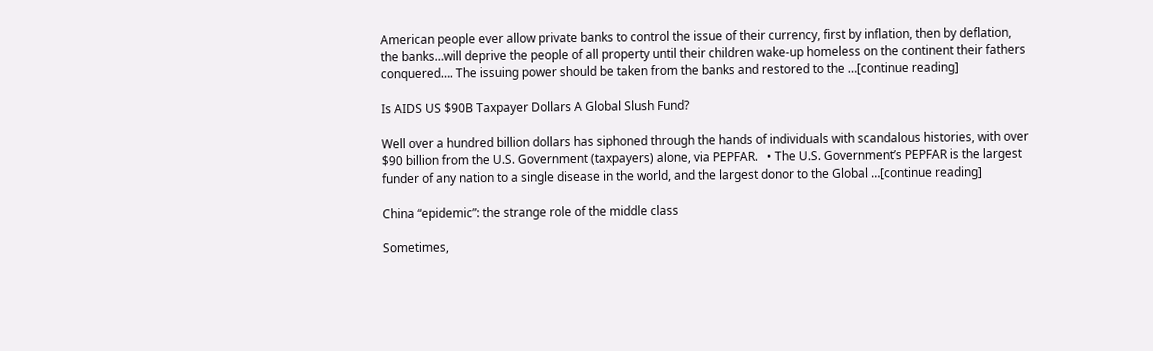American people ever allow private banks to control the issue of their currency, first by inflation, then by deflation, the banks…will deprive the people of all property until their children wake-up homeless on the continent their fathers conquered…. The issuing power should be taken from the banks and restored to the …[continue reading]

Is AIDS US $90B Taxpayer Dollars A Global Slush Fund?

Well over a hundred billion dollars has siphoned through the hands of individuals with scandalous histories, with over $90 billion from the U.S. Government (taxpayers) alone, via PEPFAR.   • The U.S. Government’s PEPFAR is the largest funder of any nation to a single disease in the world, and the largest donor to the Global …[continue reading]

China “epidemic”: the strange role of the middle class

Sometimes,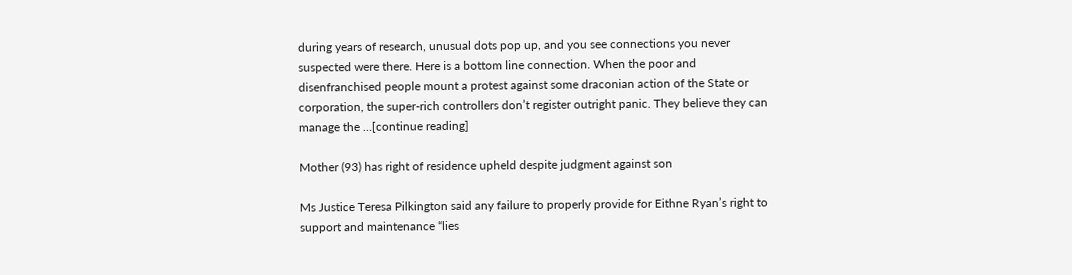during years of research, unusual dots pop up, and you see connections you never suspected were there. Here is a bottom line connection. When the poor and disenfranchised people mount a protest against some draconian action of the State or corporation, the super-rich controllers don’t register outright panic. They believe they can manage the …[continue reading]

Mother (93) has right of residence upheld despite judgment against son

Ms Justice Teresa Pilkington said any failure to properly provide for Eithne Ryan’s right to support and maintenance “lies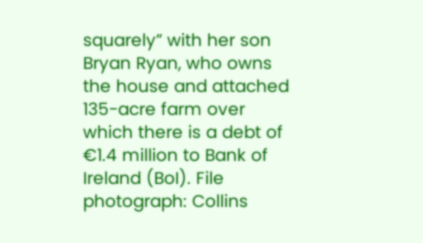squarely” with her son Bryan Ryan, who owns the house and attached 135-acre farm over which there is a debt of €1.4 million to Bank of Ireland (BoI). File photograph: Collins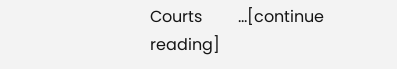Courts         …[continue reading]